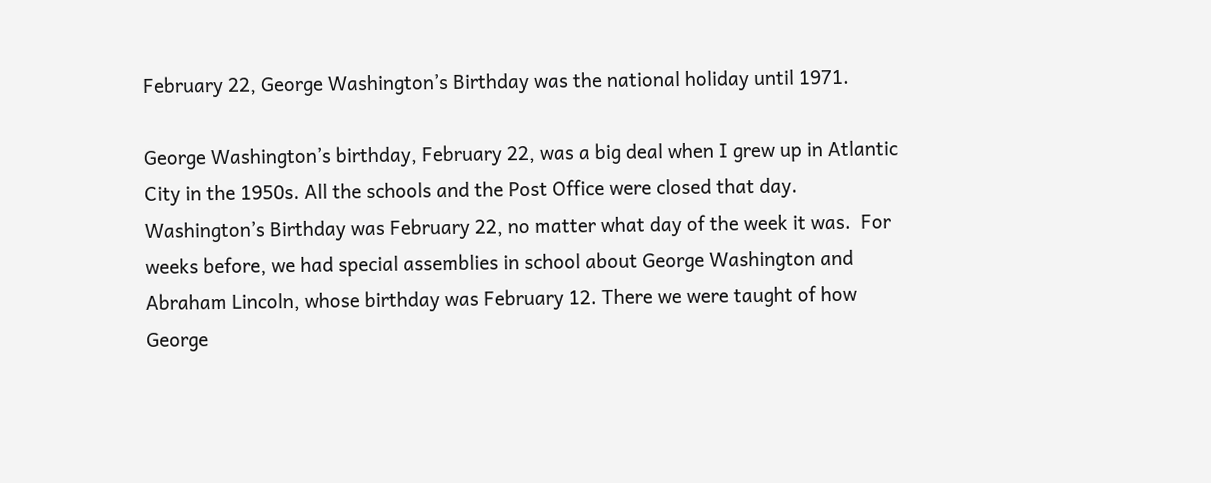February 22, George Washington’s Birthday was the national holiday until 1971.

George Washington’s birthday, February 22, was a big deal when I grew up in Atlantic City in the 1950s. All the schools and the Post Office were closed that day.  Washington’s Birthday was February 22, no matter what day of the week it was.  For weeks before, we had special assemblies in school about George Washington and Abraham Lincoln, whose birthday was February 12. There we were taught of how George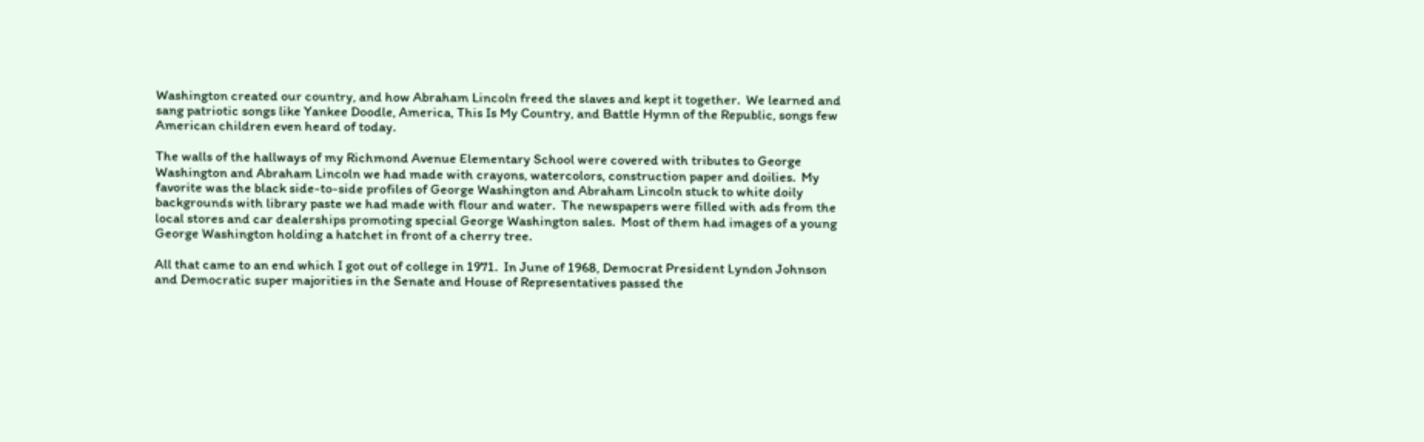Washington created our country, and how Abraham Lincoln freed the slaves and kept it together.  We learned and sang patriotic songs like Yankee Doodle, America, This Is My Country, and Battle Hymn of the Republic, songs few American children even heard of today.

The walls of the hallways of my Richmond Avenue Elementary School were covered with tributes to George Washington and Abraham Lincoln we had made with crayons, watercolors, construction paper and doilies.  My favorite was the black side-to-side profiles of George Washington and Abraham Lincoln stuck to white doily backgrounds with library paste we had made with flour and water.  The newspapers were filled with ads from the local stores and car dealerships promoting special George Washington sales.  Most of them had images of a young George Washington holding a hatchet in front of a cherry tree.

All that came to an end which I got out of college in 1971.  In June of 1968, Democrat President Lyndon Johnson and Democratic super majorities in the Senate and House of Representatives passed the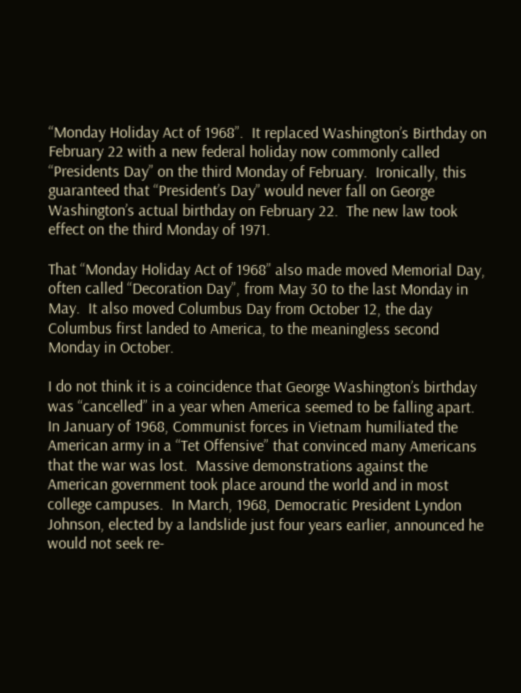“Monday Holiday Act of 1968”.  It replaced Washington’s Birthday on February 22 with a new federal holiday now commonly called “Presidents Day” on the third Monday of February.  Ironically, this guaranteed that “President’s Day” would never fall on George Washington’s actual birthday on February 22.  The new law took effect on the third Monday of 1971.

That “Monday Holiday Act of 1968” also made moved Memorial Day, often called “Decoration Day”, from May 30 to the last Monday in May.  It also moved Columbus Day from October 12, the day Columbus first landed to America, to the meaningless second Monday in October.

I do not think it is a coincidence that George Washington’s birthday was “cancelled” in a year when America seemed to be falling apart.  In January of 1968, Communist forces in Vietnam humiliated the American army in a “Tet Offensive” that convinced many Americans that the war was lost.  Massive demonstrations against the American government took place around the world and in most college campuses.  In March, 1968, Democratic President Lyndon Johnson, elected by a landslide just four years earlier, announced he would not seek re-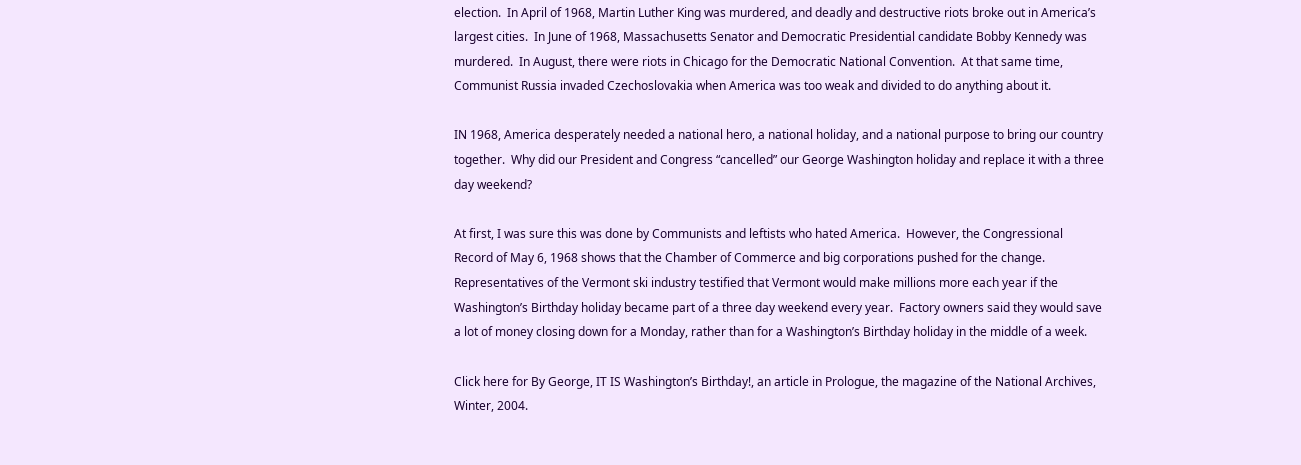election.  In April of 1968, Martin Luther King was murdered, and deadly and destructive riots broke out in America’s largest cities.  In June of 1968, Massachusetts Senator and Democratic Presidential candidate Bobby Kennedy was murdered.  In August, there were riots in Chicago for the Democratic National Convention.  At that same time, Communist Russia invaded Czechoslovakia when America was too weak and divided to do anything about it.

IN 1968, America desperately needed a national hero, a national holiday, and a national purpose to bring our country together.  Why did our President and Congress “cancelled” our George Washington holiday and replace it with a three day weekend?

At first, I was sure this was done by Communists and leftists who hated America.  However, the Congressional Record of May 6, 1968 shows that the Chamber of Commerce and big corporations pushed for the change.  Representatives of the Vermont ski industry testified that Vermont would make millions more each year if the Washington’s Birthday holiday became part of a three day weekend every year.  Factory owners said they would save a lot of money closing down for a Monday, rather than for a Washington’s Birthday holiday in the middle of a week.

Click here for By George, IT IS Washington’s Birthday!, an article in Prologue, the magazine of the National Archives, Winter, 2004.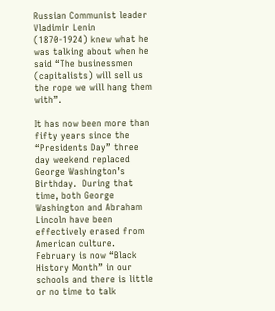Russian Communist leader Vladimir Lenin (1870-1924) knew what he was talking about when he said “The businessmen (capitalists) will sell us the rope we will hang them with”.

It has now been more than fifty years since the “Presidents Day” three day weekend replaced George Washington’s Birthday.  During that time, both George Washington and Abraham Lincoln have been effectively erased from American culture.  February is now “Black History Month” in our schools and there is little or no time to talk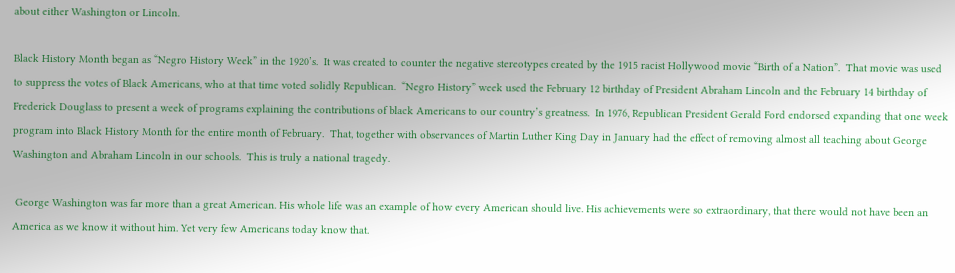about either Washington or Lincoln.

Black History Month began as “Negro History Week” in the 1920’s.  It was created to counter the negative stereotypes created by the 1915 racist Hollywood movie “Birth of a Nation”.  That movie was used to suppress the votes of Black Americans, who at that time voted solidly Republican.  “Negro History” week used the February 12 birthday of President Abraham Lincoln and the February 14 birthday of Frederick Douglass to present a week of programs explaining the contributions of black Americans to our country’s greatness.  In 1976, Republican President Gerald Ford endorsed expanding that one week program into Black History Month for the entire month of February.  That, together with observances of Martin Luther King Day in January had the effect of removing almost all teaching about George Washington and Abraham Lincoln in our schools.  This is truly a national tragedy.

 George Washington was far more than a great American. His whole life was an example of how every American should live. His achievements were so extraordinary, that there would not have been an America as we know it without him. Yet very few Americans today know that.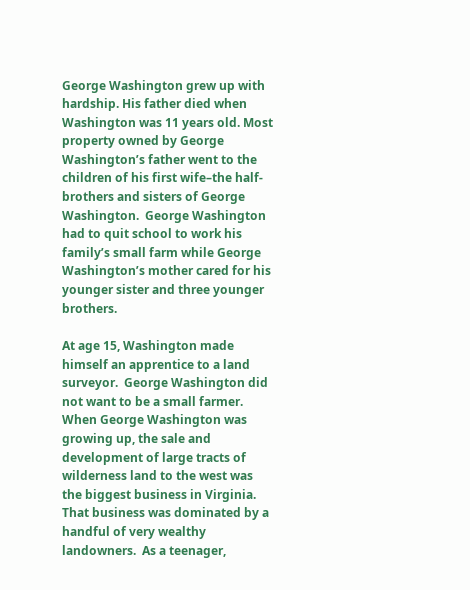George Washington grew up with hardship. His father died when Washington was 11 years old. Most property owned by George Washington’s father went to the children of his first wife–the half-brothers and sisters of George Washington.  George Washington had to quit school to work his family’s small farm while George Washington’s mother cared for his younger sister and three younger brothers.

At age 15, Washington made himself an apprentice to a land surveyor.  George Washington did not want to be a small farmer.  When George Washington was growing up, the sale and development of large tracts of wilderness land to the west was the biggest business in Virginia.  That business was dominated by a handful of very wealthy landowners.  As a teenager,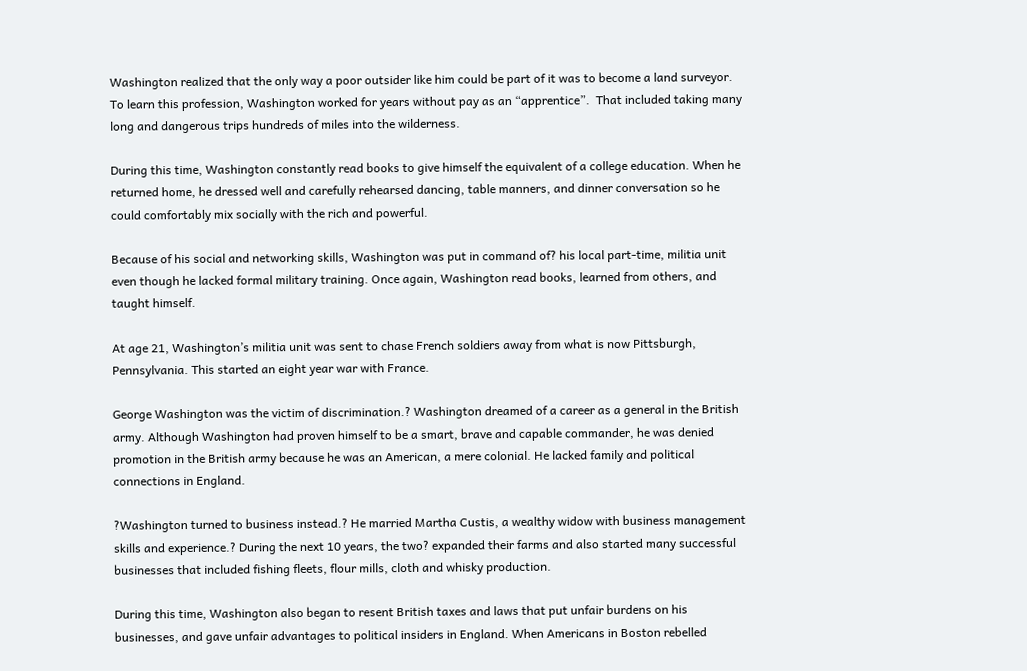Washington realized that the only way a poor outsider like him could be part of it was to become a land surveyor.  To learn this profession, Washington worked for years without pay as an “apprentice”.  That included taking many long and dangerous trips hundreds of miles into the wilderness.

During this time, Washington constantly read books to give himself the equivalent of a college education. When he returned home, he dressed well and carefully rehearsed dancing, table manners, and dinner conversation so he could comfortably mix socially with the rich and powerful.

Because of his social and networking skills, Washington was put in command of? his local part-time, militia unit even though he lacked formal military training. Once again, Washington read books, learned from others, and taught himself.

At age 21, Washington’s militia unit was sent to chase French soldiers away from what is now Pittsburgh, Pennsylvania. This started an eight year war with France.

George Washington was the victim of discrimination.? Washington dreamed of a career as a general in the British army. Although Washington had proven himself to be a smart, brave and capable commander, he was denied promotion in the British army because he was an American, a mere colonial. He lacked family and political connections in England.

?Washington turned to business instead.? He married Martha Custis, a wealthy widow with business management skills and experience.? During the next 10 years, the two? expanded their farms and also started many successful businesses that included fishing fleets, flour mills, cloth and whisky production.

During this time, Washington also began to resent British taxes and laws that put unfair burdens on his businesses, and gave unfair advantages to political insiders in England. When Americans in Boston rebelled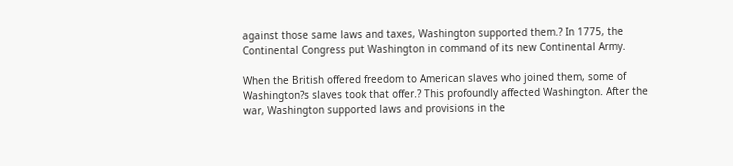against those same laws and taxes, Washington supported them.? In 1775, the Continental Congress put Washington in command of its new Continental Army.

When the British offered freedom to American slaves who joined them, some of Washington?s slaves took that offer.? This profoundly affected Washington. After the war, Washington supported laws and provisions in the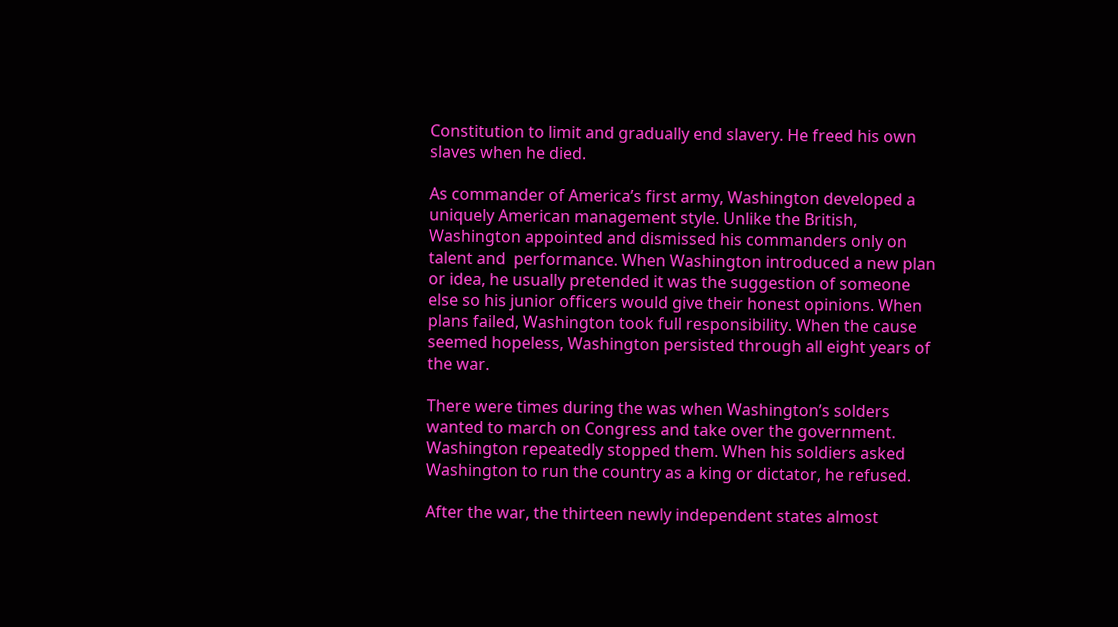Constitution to limit and gradually end slavery. He freed his own slaves when he died.

As commander of America’s first army, Washington developed a uniquely American management style. Unlike the British, Washington appointed and dismissed his commanders only on talent and  performance. When Washington introduced a new plan or idea, he usually pretended it was the suggestion of someone else so his junior officers would give their honest opinions. When plans failed, Washington took full responsibility. When the cause seemed hopeless, Washington persisted through all eight years of the war.

There were times during the was when Washington’s solders wanted to march on Congress and take over the government. Washington repeatedly stopped them. When his soldiers asked Washington to run the country as a king or dictator, he refused.

After the war, the thirteen newly independent states almost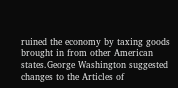ruined the economy by taxing goods brought in from other American states.George Washington suggested changes to the Articles of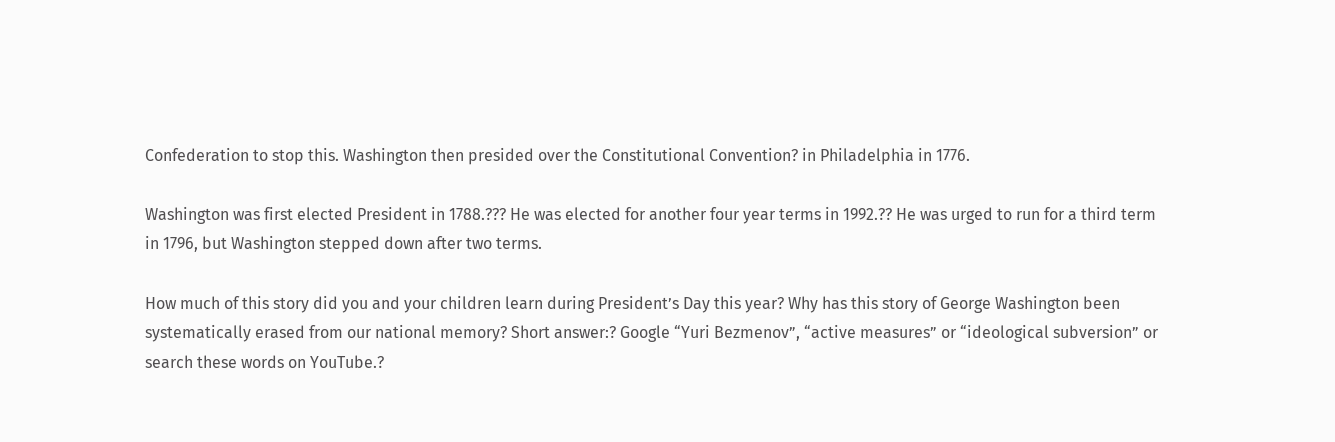Confederation to stop this. Washington then presided over the Constitutional Convention? in Philadelphia in 1776.

Washington was first elected President in 1788.??? He was elected for another four year terms in 1992.?? He was urged to run for a third term in 1796, but Washington stepped down after two terms.

How much of this story did you and your children learn during President’s Day this year? Why has this story of George Washington been systematically erased from our national memory? Short answer:? Google “Yuri Bezmenov”, “active measures” or “ideological subversion” or search these words on YouTube.?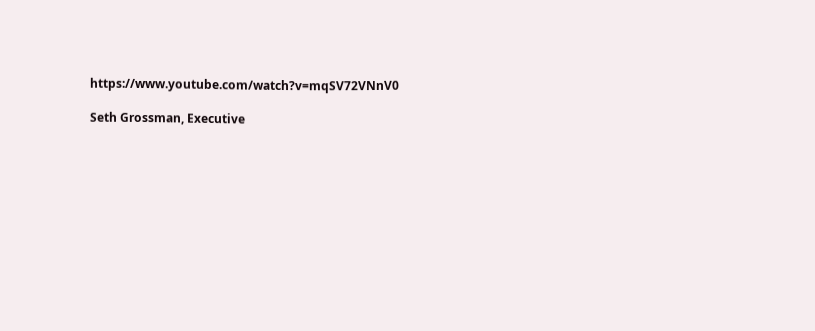https://www.youtube.com/watch?v=mqSV72VNnV0

Seth Grossman, Executive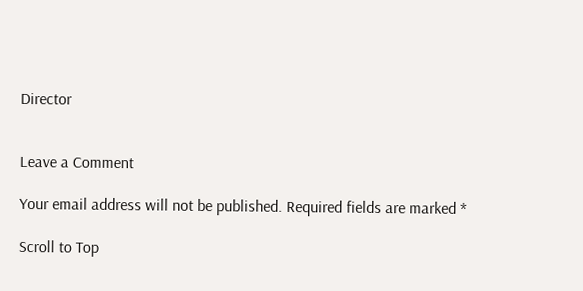Director


Leave a Comment

Your email address will not be published. Required fields are marked *

Scroll to Top